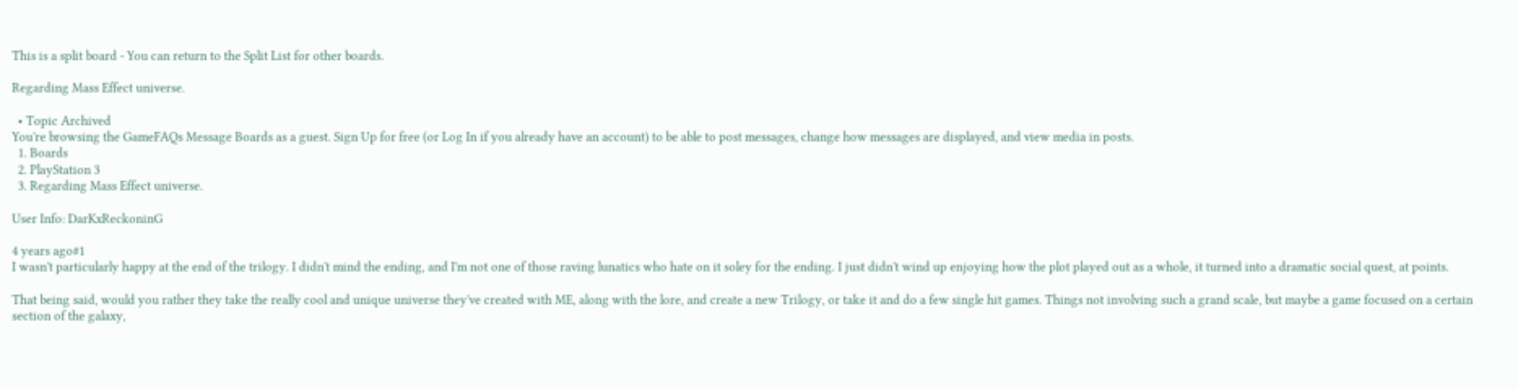This is a split board - You can return to the Split List for other boards.

Regarding Mass Effect universe.

  • Topic Archived
You're browsing the GameFAQs Message Boards as a guest. Sign Up for free (or Log In if you already have an account) to be able to post messages, change how messages are displayed, and view media in posts.
  1. Boards
  2. PlayStation 3
  3. Regarding Mass Effect universe.

User Info: DarKxReckoninG

4 years ago#1
I wasn't particularly happy at the end of the trilogy. I didn't mind the ending, and I'm not one of those raving lunatics who hate on it soley for the ending. I just didn't wind up enjoying how the plot played out as a whole, it turned into a dramatic social quest, at points.

That being said, would you rather they take the really cool and unique universe they've created with ME, along with the lore, and create a new Trilogy, or take it and do a few single hit games. Things not involving such a grand scale, but maybe a game focused on a certain section of the galaxy,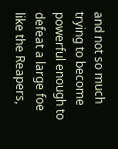and not so much trying to become powerful enough to defeat a large foe like the Reapers,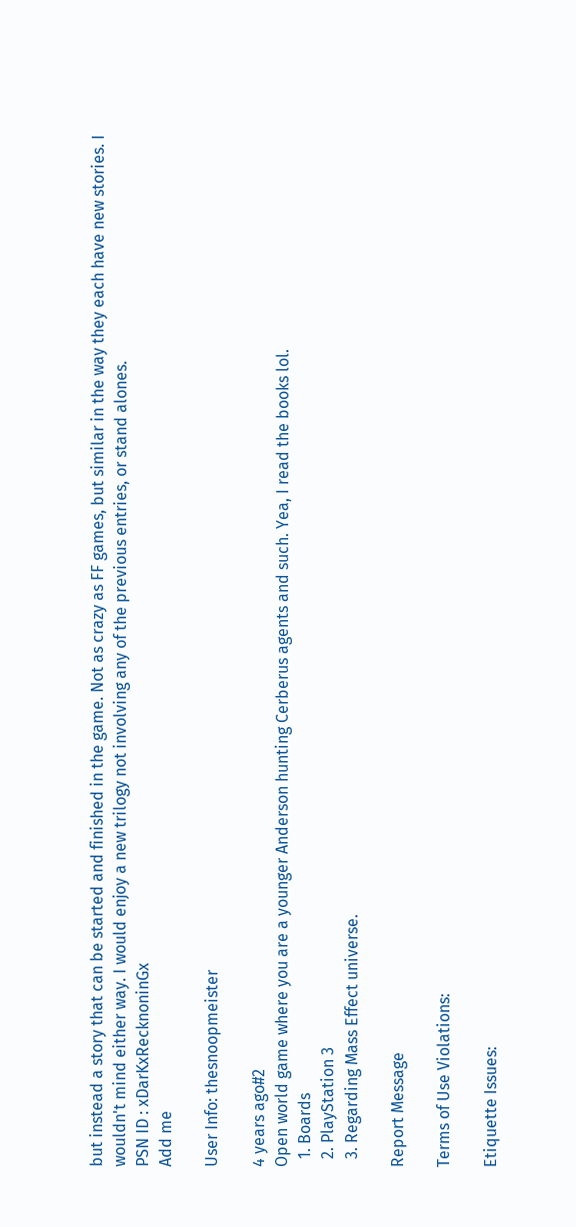but instead a story that can be started and finished in the game. Not as crazy as FF games, but similar in the way they each have new stories. I wouldn't mind either way. I would enjoy a new trilogy not involving any of the previous entries, or stand alones.
PSN ID : xDarKxRecknoninGx
Add me

User Info: thesnoopmeister

4 years ago#2
Open world game where you are a younger Anderson hunting Cerberus agents and such. Yea, I read the books lol.
  1. Boards
  2. PlayStation 3
  3. Regarding Mass Effect universe.

Report Message

Terms of Use Violations:

Etiquette Issues: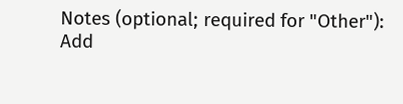Notes (optional; required for "Other"):
Add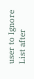user to Ignore List after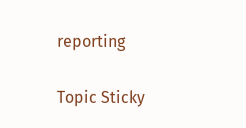reporting

Topic Sticky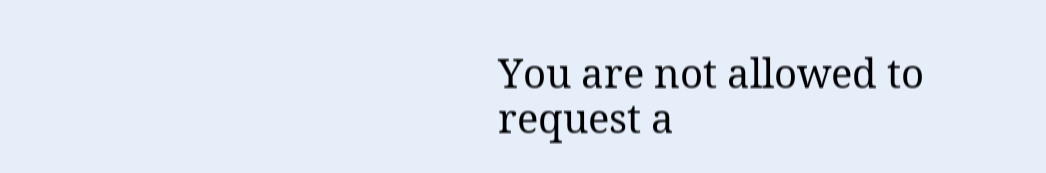You are not allowed to request a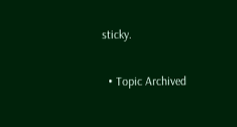sticky.

  • Topic Archived